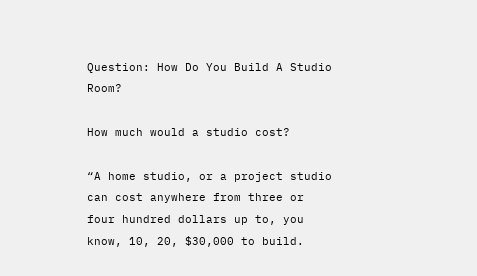Question: How Do You Build A Studio Room?

How much would a studio cost?

“A home studio, or a project studio can cost anywhere from three or four hundred dollars up to, you know, 10, 20, $30,000 to build.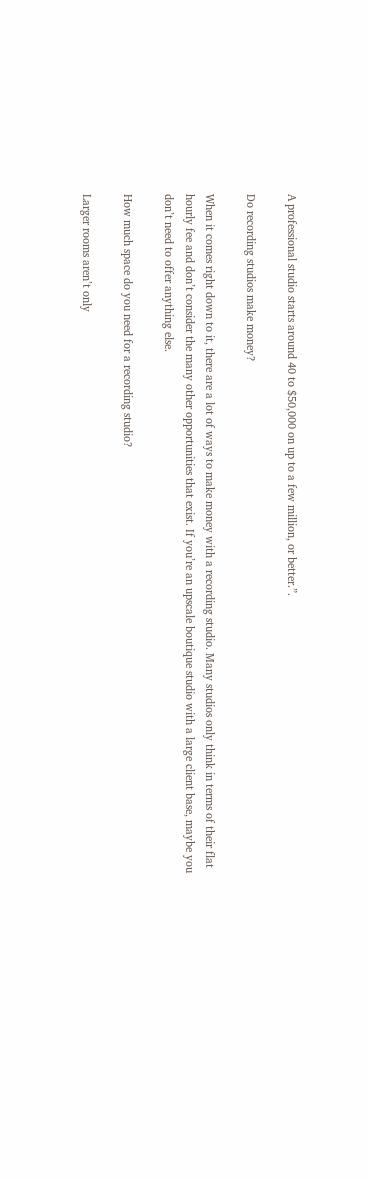A professional studio starts around 40 to $50,000 on up to a few million, or better.”.

Do recording studios make money?

When it comes right down to it, there are a lot of ways to make money with a recording studio. Many studios only think in terms of their flat hourly fee and don’t consider the many other opportunities that exist. If you’re an upscale boutique studio with a large client base, maybe you don’t need to offer anything else.

How much space do you need for a recording studio?

Larger rooms aren’t only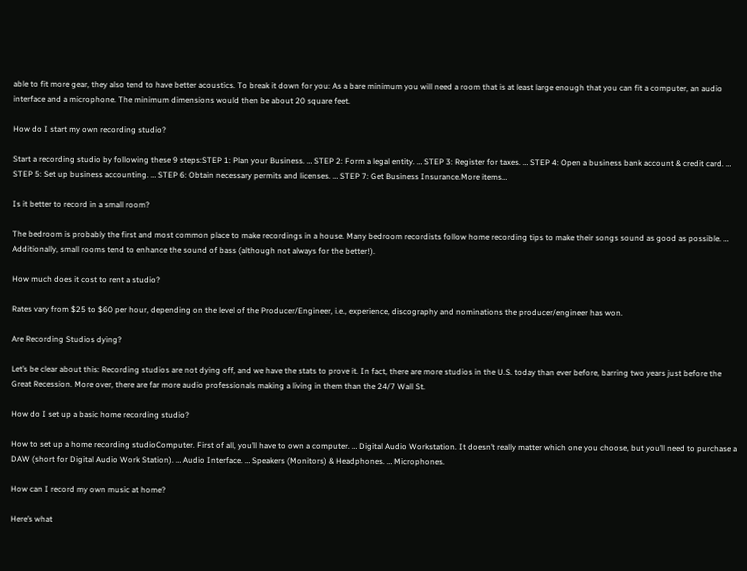able to fit more gear, they also tend to have better acoustics. To break it down for you: As a bare minimum you will need a room that is at least large enough that you can fit a computer, an audio interface and a microphone. The minimum dimensions would then be about 20 square feet.

How do I start my own recording studio?

Start a recording studio by following these 9 steps:STEP 1: Plan your Business. … STEP 2: Form a legal entity. … STEP 3: Register for taxes. … STEP 4: Open a business bank account & credit card. … STEP 5: Set up business accounting. … STEP 6: Obtain necessary permits and licenses. … STEP 7: Get Business Insurance.More items…

Is it better to record in a small room?

The bedroom is probably the first and most common place to make recordings in a house. Many bedroom recordists follow home recording tips to make their songs sound as good as possible. … Additionally, small rooms tend to enhance the sound of bass (although not always for the better!).

How much does it cost to rent a studio?

Rates vary from $25 to $60 per hour, depending on the level of the Producer/Engineer, i.e., experience, discography and nominations the producer/engineer has won.

Are Recording Studios dying?

Let’s be clear about this: Recording studios are not dying off, and we have the stats to prove it. In fact, there are more studios in the U.S. today than ever before, barring two years just before the Great Recession. More over, there are far more audio professionals making a living in them than the 24/7 Wall St.

How do I set up a basic home recording studio?

How to set up a home recording studioComputer. First of all, you’ll have to own a computer. … Digital Audio Workstation. It doesn’t really matter which one you choose, but you’ll need to purchase a DAW (short for Digital Audio Work Station). … Audio Interface. … Speakers (Monitors) & Headphones. … Microphones.

How can I record my own music at home?

Here’s what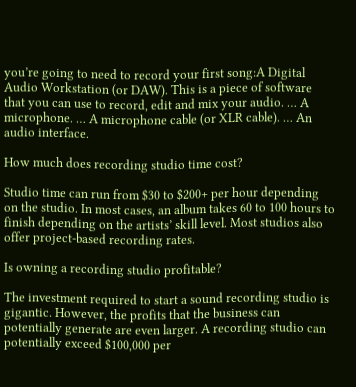you’re going to need to record your first song:A Digital Audio Workstation (or DAW). This is a piece of software that you can use to record, edit and mix your audio. … A microphone. … A microphone cable (or XLR cable). … An audio interface.

How much does recording studio time cost?

Studio time can run from $30 to $200+ per hour depending on the studio. In most cases, an album takes 60 to 100 hours to finish depending on the artists’ skill level. Most studios also offer project-based recording rates.

Is owning a recording studio profitable?

The investment required to start a sound recording studio is gigantic. However, the profits that the business can potentially generate are even larger. A recording studio can potentially exceed $100,000 per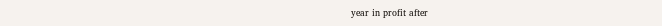year in profit after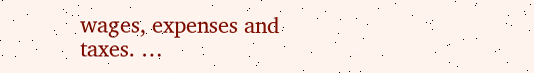wages, expenses and taxes. …